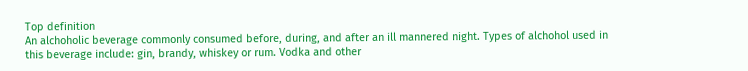Top definition
An alchoholic beverage commonly consumed before, during, and after an ill mannered night. Types of alchohol used in this beverage include: gin, brandy, whiskey or rum. Vodka and other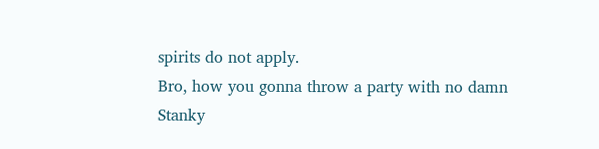spirits do not apply.
Bro, how you gonna throw a party with no damn Stanky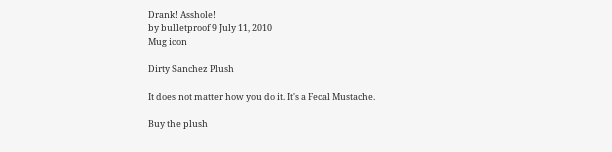Drank! Asshole!
by bulletproof 9 July 11, 2010
Mug icon

Dirty Sanchez Plush

It does not matter how you do it. It's a Fecal Mustache.

Buy the plush